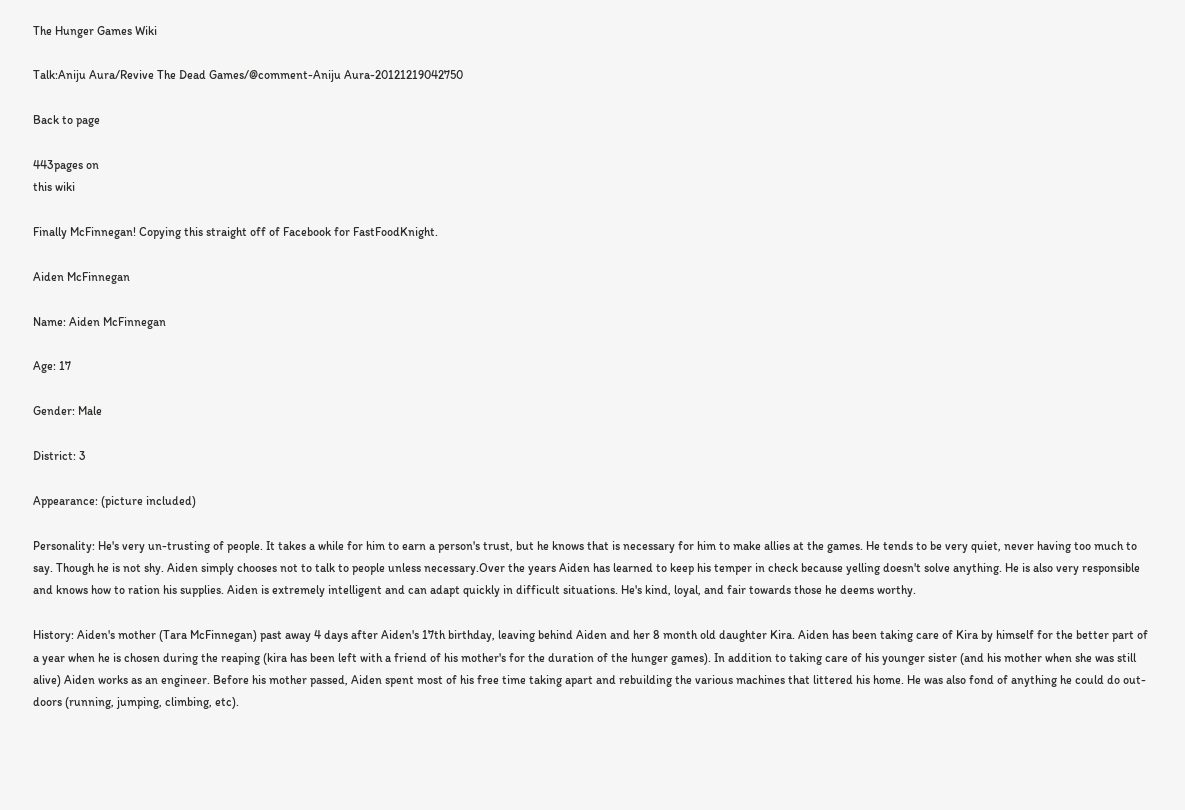The Hunger Games Wiki

Talk:Aniju Aura/Revive The Dead Games/@comment-Aniju Aura-20121219042750

Back to page

443pages on
this wiki

Finally McFinnegan! Copying this straight off of Facebook for FastFoodKnight.

Aiden McFinnegan

Name: Aiden McFinnegan

Age: 17

Gender: Male

District: 3

Appearance: (picture included)

Personality: He's very un-trusting of people. It takes a while for him to earn a person's trust, but he knows that is necessary for him to make allies at the games. He tends to be very quiet, never having too much to say. Though he is not shy. Aiden simply chooses not to talk to people unless necessary.Over the years Aiden has learned to keep his temper in check because yelling doesn't solve anything. He is also very responsible and knows how to ration his supplies. Aiden is extremely intelligent and can adapt quickly in difficult situations. He's kind, loyal, and fair towards those he deems worthy.

History: Aiden's mother (Tara McFinnegan) past away 4 days after Aiden's 17th birthday, leaving behind Aiden and her 8 month old daughter Kira. Aiden has been taking care of Kira by himself for the better part of a year when he is chosen during the reaping (kira has been left with a friend of his mother's for the duration of the hunger games). In addition to taking care of his younger sister (and his mother when she was still alive) Aiden works as an engineer. Before his mother passed, Aiden spent most of his free time taking apart and rebuilding the various machines that littered his home. He was also fond of anything he could do out-doors (running, jumping, climbing, etc).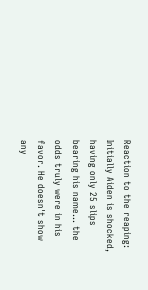Reaction to the reaping: Initially Aiden is shocked, having only 25 slips bearing his name... the odds truly were in his favor. He doesn't show any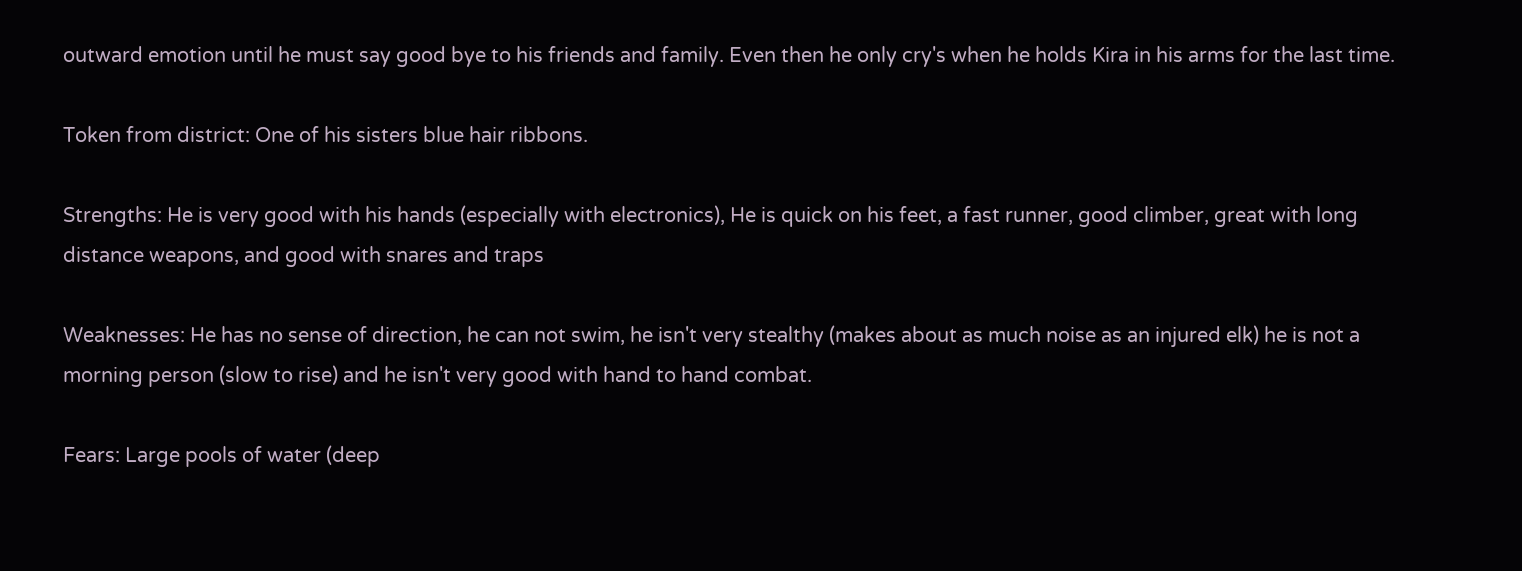outward emotion until he must say good bye to his friends and family. Even then he only cry's when he holds Kira in his arms for the last time.

Token from district: One of his sisters blue hair ribbons.

Strengths: He is very good with his hands (especially with electronics), He is quick on his feet, a fast runner, good climber, great with long distance weapons, and good with snares and traps

Weaknesses: He has no sense of direction, he can not swim, he isn't very stealthy (makes about as much noise as an injured elk) he is not a morning person (slow to rise) and he isn't very good with hand to hand combat.

Fears: Large pools of water (deep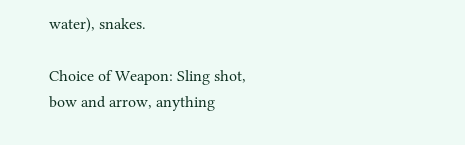water), snakes.

Choice of Weapon: Sling shot, bow and arrow, anything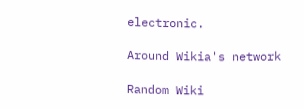electronic.

Around Wikia's network

Random Wiki